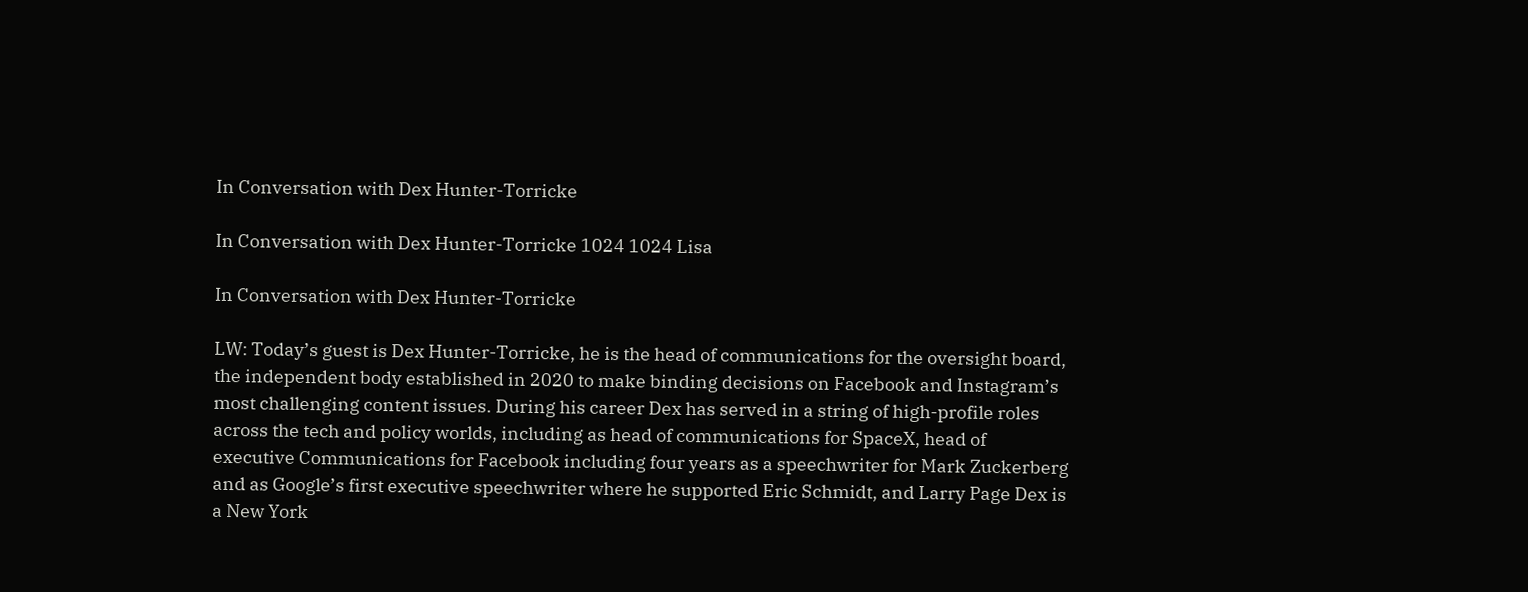In Conversation with Dex Hunter-Torricke

In Conversation with Dex Hunter-Torricke 1024 1024 Lisa

In Conversation with Dex Hunter-Torricke

LW: Today’s guest is Dex Hunter-Torricke, he is the head of communications for the oversight board, the independent body established in 2020 to make binding decisions on Facebook and Instagram’s most challenging content issues. During his career Dex has served in a string of high-profile roles across the tech and policy worlds, including as head of communications for SpaceX, head of executive Communications for Facebook including four years as a speechwriter for Mark Zuckerberg and as Google’s first executive speechwriter where he supported Eric Schmidt, and Larry Page Dex is a New York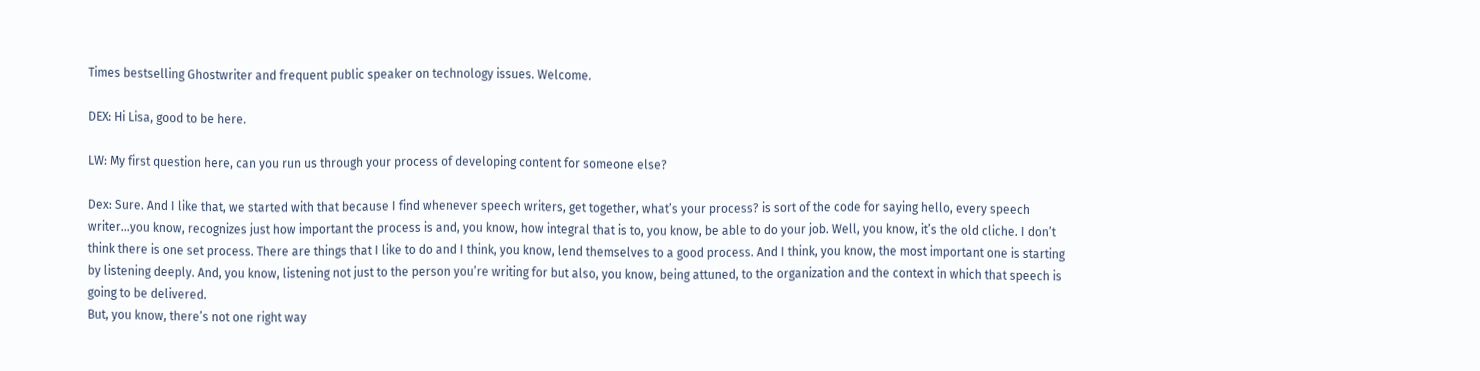Times bestselling Ghostwriter and frequent public speaker on technology issues. Welcome.

DEX: Hi Lisa, good to be here.

LW: My first question here, can you run us through your process of developing content for someone else?

Dex: Sure. And I like that, we started with that because I find whenever speech writers, get together, what’s your process? is sort of the code for saying hello, every speech writer…you know, recognizes just how important the process is and, you know, how integral that is to, you know, be able to do your job. Well, you know, it’s the old cliche. I don’t think there is one set process. There are things that I like to do and I think, you know, lend themselves to a good process. And I think, you know, the most important one is starting by listening deeply. And, you know, listening not just to the person you’re writing for but also, you know, being attuned, to the organization and the context in which that speech is going to be delivered.
But, you know, there’s not one right way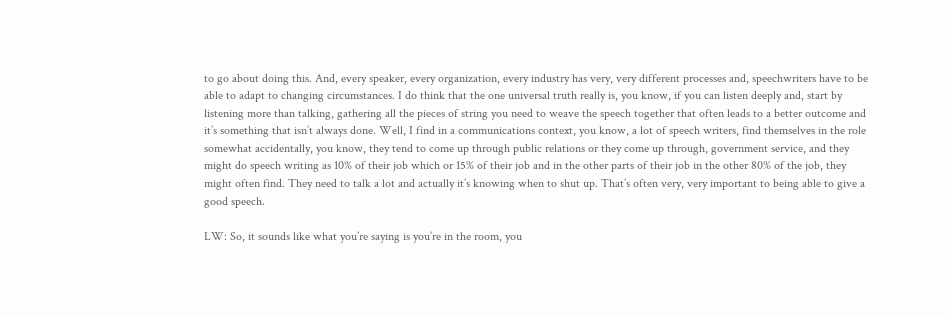to go about doing this. And, every speaker, every organization, every industry has very, very different processes and, speechwriters have to be able to adapt to changing circumstances. I do think that the one universal truth really is, you know, if you can listen deeply and, start by listening more than talking, gathering all the pieces of string you need to weave the speech together that often leads to a better outcome and it’s something that isn’t always done. Well, I find in a communications context, you know, a lot of speech writers, find themselves in the role somewhat accidentally, you know, they tend to come up through public relations or they come up through, government service, and they might do speech writing as 10% of their job which or 15% of their job and in the other parts of their job in the other 80% of the job, they might often find. They need to talk a lot and actually it’s knowing when to shut up. That’s often very, very important to being able to give a good speech.

LW: So, it sounds like what you’re saying is you’re in the room, you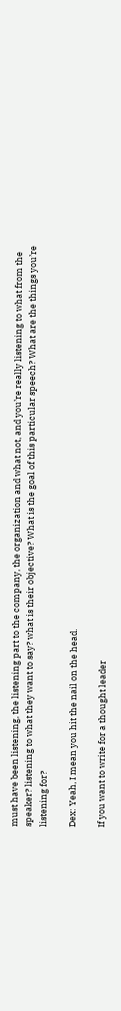must have been listening, the listening part to the company, the organization and what not, and you’re really listening to what from the speaker? listening to what they want to say? what is their objective? What is the goal of this particular speech? What are the things you’re listening for?

Dex: Yeah, I mean you hit the nail on the head.

If you want to write for a thought leader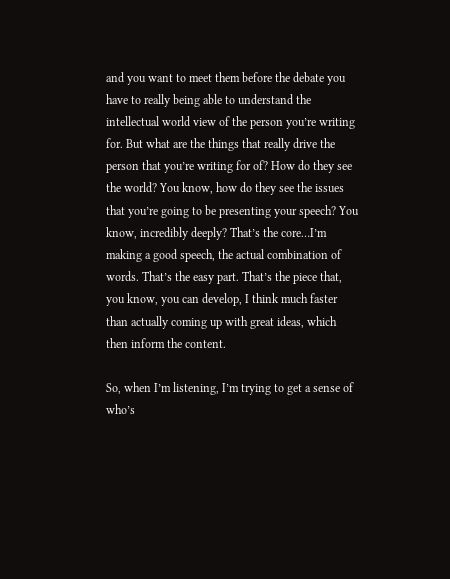and you want to meet them before the debate you have to really being able to understand the intellectual world view of the person you’re writing for. But what are the things that really drive the person that you’re writing for of? How do they see the world? You know, how do they see the issues that you’re going to be presenting your speech? You know, incredibly deeply? That’s the core…I’m making a good speech, the actual combination of words. That’s the easy part. That’s the piece that, you know, you can develop, I think much faster than actually coming up with great ideas, which then inform the content.

So, when I’m listening, I’m trying to get a sense of who’s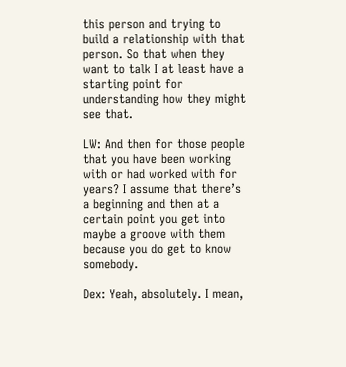this person and trying to build a relationship with that person. So that when they want to talk I at least have a starting point for understanding how they might see that.

LW: And then for those people that you have been working with or had worked with for years? I assume that there’s a beginning and then at a certain point you get into maybe a groove with them because you do get to know somebody.

Dex: Yeah, absolutely. I mean,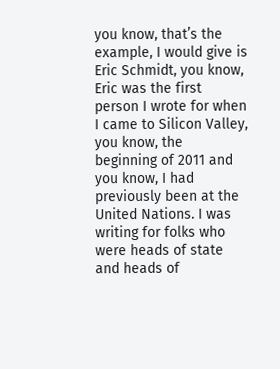you know, that’s the example, I would give is Eric Schmidt, you know, Eric was the first person I wrote for when I came to Silicon Valley, you know, the beginning of 2011 and you know, I had previously been at the United Nations. I was writing for folks who were heads of state and heads of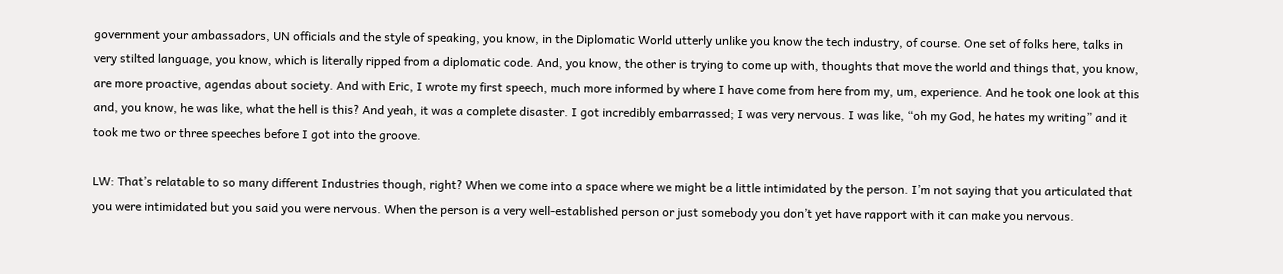government your ambassadors, UN officials and the style of speaking, you know, in the Diplomatic World utterly unlike you know the tech industry, of course. One set of folks here, talks in very stilted language, you know, which is literally ripped from a diplomatic code. And, you know, the other is trying to come up with, thoughts that move the world and things that, you know, are more proactive, agendas about society. And with Eric, I wrote my first speech, much more informed by where I have come from here from my, um, experience. And he took one look at this and, you know, he was like, what the hell is this? And yeah, it was a complete disaster. I got incredibly embarrassed; I was very nervous. I was like, “oh my God, he hates my writing” and it took me two or three speeches before I got into the groove.

LW: That’s relatable to so many different Industries though, right? When we come into a space where we might be a little intimidated by the person. I’m not saying that you articulated that you were intimidated but you said you were nervous. When the person is a very well-established person or just somebody you don’t yet have rapport with it can make you nervous.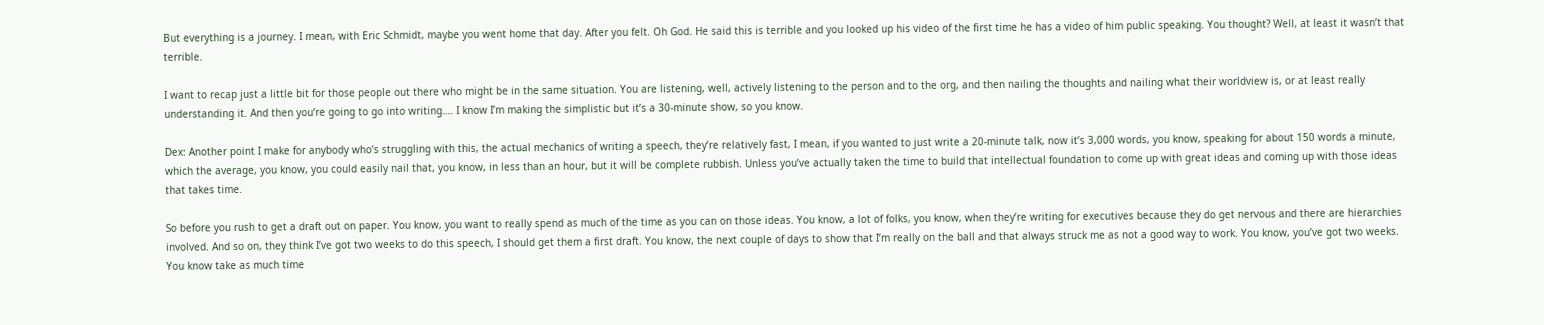But everything is a journey. I mean, with Eric Schmidt, maybe you went home that day. After you felt. Oh God. He said this is terrible and you looked up his video of the first time he has a video of him public speaking. You thought? Well, at least it wasn’t that terrible.

I want to recap just a little bit for those people out there who might be in the same situation. You are listening, well, actively listening to the person and to the org, and then nailing the thoughts and nailing what their worldview is, or at least really understanding it. And then you’re going to go into writing…. I know I’m making the simplistic but it’s a 30-minute show, so you know.

Dex: Another point I make for anybody who’s struggling with this, the actual mechanics of writing a speech, they’re relatively fast, I mean, if you wanted to just write a 20-minute talk, now it’s 3,000 words, you know, speaking for about 150 words a minute, which the average, you know, you could easily nail that, you know, in less than an hour, but it will be complete rubbish. Unless you’ve actually taken the time to build that intellectual foundation to come up with great ideas and coming up with those ideas that takes time.

So before you rush to get a draft out on paper. You know, you want to really spend as much of the time as you can on those ideas. You know, a lot of folks, you know, when they’re writing for executives because they do get nervous and there are hierarchies involved. And so on, they think I’ve got two weeks to do this speech, I should get them a first draft. You know, the next couple of days to show that I’m really on the ball and that always struck me as not a good way to work. You know, you’ve got two weeks. You know take as much time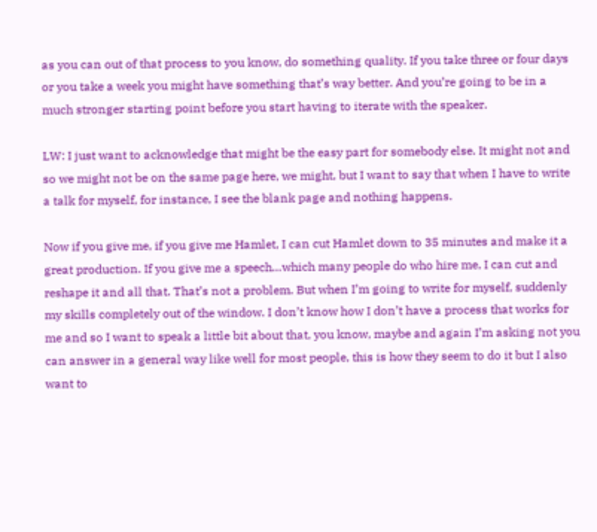as you can out of that process to you know, do something quality. If you take three or four days or you take a week you might have something that’s way better. And you’re going to be in a much stronger starting point before you start having to iterate with the speaker.

LW: I just want to acknowledge that might be the easy part for somebody else. It might not and so we might not be on the same page here, we might, but I want to say that when I have to write a talk for myself, for instance, I see the blank page and nothing happens.

Now if you give me, if you give me Hamlet, I can cut Hamlet down to 35 minutes and make it a great production. If you give me a speech…which many people do who hire me, I can cut and reshape it and all that. That’s not a problem. But when I’m going to write for myself, suddenly my skills completely out of the window. I don’t know how I don’t have a process that works for me and so I want to speak a little bit about that, you know, maybe and again I’m asking not you can answer in a general way like well for most people, this is how they seem to do it but I also want to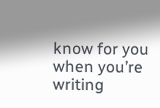know for you when you’re writing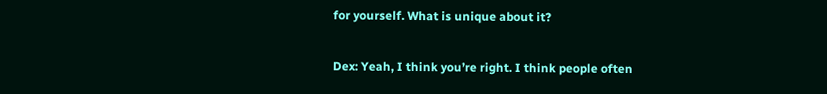for yourself. What is unique about it?

Dex: Yeah, I think you’re right. I think people often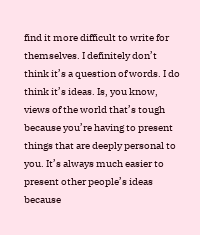find it more difficult to write for themselves. I definitely don’t think it’s a question of words. I do think it’s ideas. Is, you know, views of the world that’s tough because you’re having to present things that are deeply personal to you. It’s always much easier to present other people’s ideas because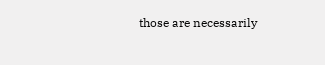those are necessarily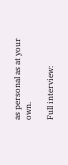as personal as at your own.

Full interview: